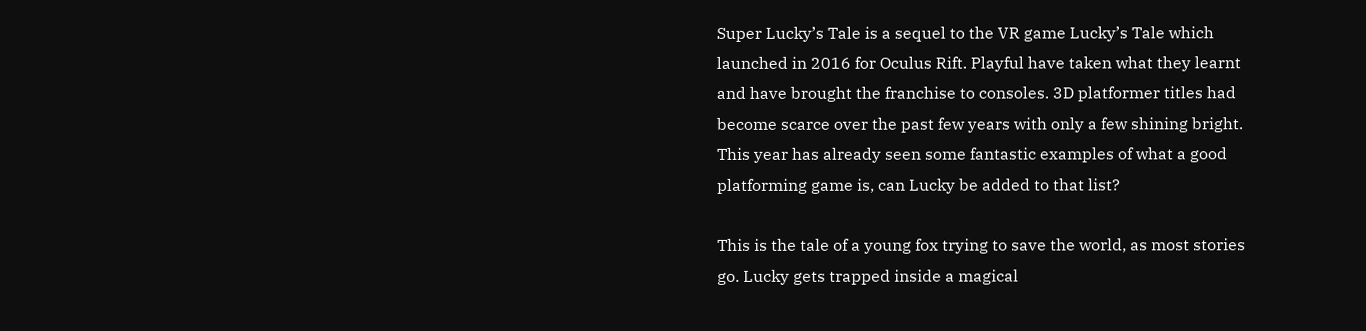Super Lucky’s Tale is a sequel to the VR game Lucky’s Tale which launched in 2016 for Oculus Rift. Playful have taken what they learnt and have brought the franchise to consoles. 3D platformer titles had become scarce over the past few years with only a few shining bright. This year has already seen some fantastic examples of what a good platforming game is, can Lucky be added to that list?

This is the tale of a young fox trying to save the world, as most stories go. Lucky gets trapped inside a magical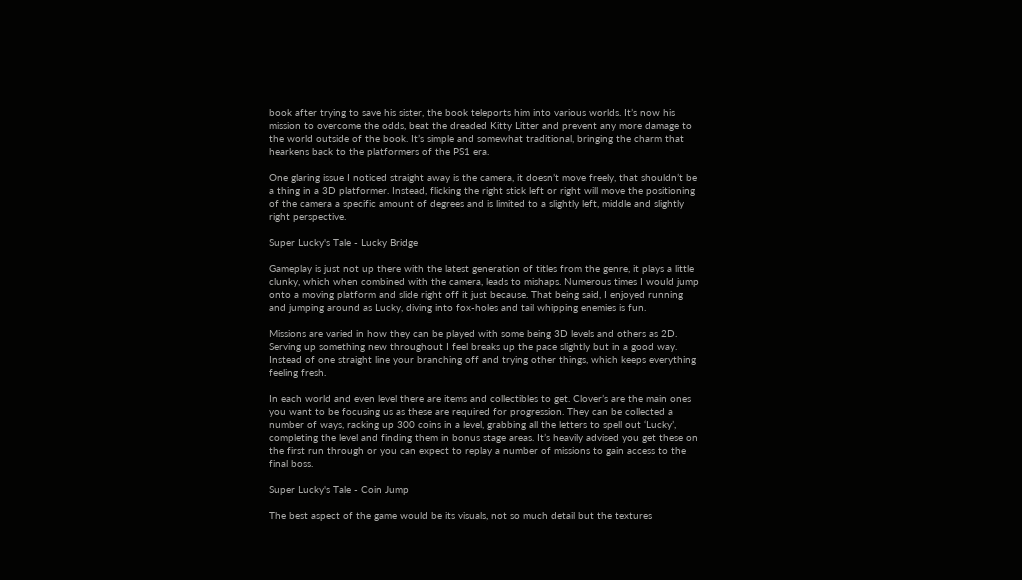book after trying to save his sister, the book teleports him into various worlds. It’s now his mission to overcome the odds, beat the dreaded Kitty Litter and prevent any more damage to the world outside of the book. It’s simple and somewhat traditional, bringing the charm that hearkens back to the platformers of the PS1 era.

One glaring issue I noticed straight away is the camera, it doesn’t move freely, that shouldn’t be a thing in a 3D platformer. Instead, flicking the right stick left or right will move the positioning of the camera a specific amount of degrees and is limited to a slightly left, middle and slightly right perspective.

Super Lucky's Tale - Lucky Bridge

Gameplay is just not up there with the latest generation of titles from the genre, it plays a little clunky, which when combined with the camera, leads to mishaps. Numerous times I would jump onto a moving platform and slide right off it just because. That being said, I enjoyed running and jumping around as Lucky, diving into fox-holes and tail whipping enemies is fun.

Missions are varied in how they can be played with some being 3D levels and others as 2D. Serving up something new throughout I feel breaks up the pace slightly but in a good way. Instead of one straight line your branching off and trying other things, which keeps everything feeling fresh.

In each world and even level there are items and collectibles to get. Clover’s are the main ones you want to be focusing us as these are required for progression. They can be collected a number of ways, racking up 300 coins in a level, grabbing all the letters to spell out ‘Lucky’, completing the level and finding them in bonus stage areas. It’s heavily advised you get these on the first run through or you can expect to replay a number of missions to gain access to the final boss.

Super Lucky's Tale - Coin Jump

The best aspect of the game would be its visuals, not so much detail but the textures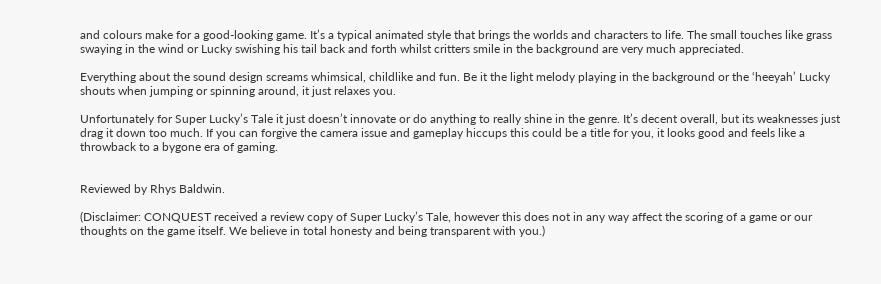and colours make for a good-looking game. It’s a typical animated style that brings the worlds and characters to life. The small touches like grass swaying in the wind or Lucky swishing his tail back and forth whilst critters smile in the background are very much appreciated.

Everything about the sound design screams whimsical, childlike and fun. Be it the light melody playing in the background or the ‘heeyah’ Lucky shouts when jumping or spinning around, it just relaxes you.

Unfortunately for Super Lucky’s Tale it just doesn’t innovate or do anything to really shine in the genre. It’s decent overall, but its weaknesses just drag it down too much. If you can forgive the camera issue and gameplay hiccups this could be a title for you, it looks good and feels like a throwback to a bygone era of gaming.


Reviewed by Rhys Baldwin.

(Disclaimer: CONQUEST received a review copy of Super Lucky’s Tale, however this does not in any way affect the scoring of a game or our thoughts on the game itself. We believe in total honesty and being transparent with you.)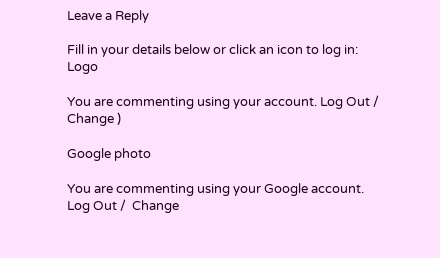Leave a Reply

Fill in your details below or click an icon to log in: Logo

You are commenting using your account. Log Out /  Change )

Google photo

You are commenting using your Google account. Log Out /  Change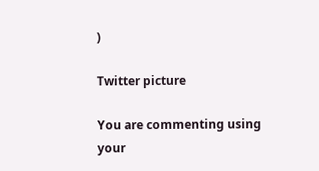)

Twitter picture

You are commenting using your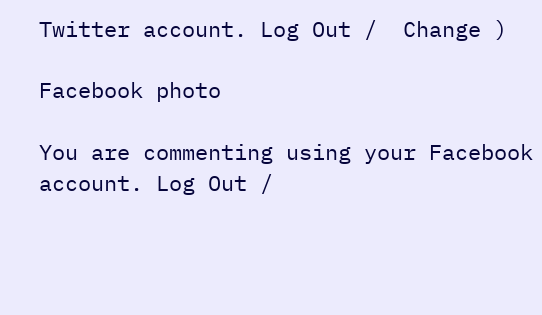Twitter account. Log Out /  Change )

Facebook photo

You are commenting using your Facebook account. Log Out /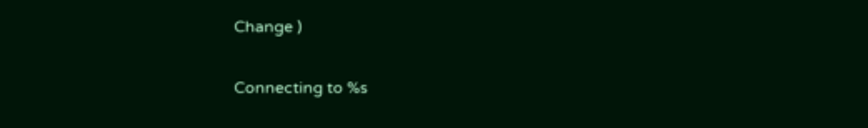Change )

Connecting to %s